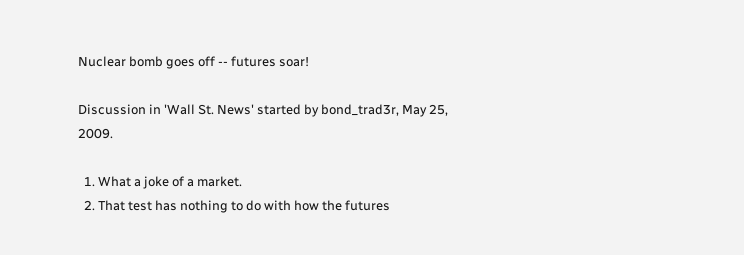Nuclear bomb goes off -- futures soar!

Discussion in 'Wall St. News' started by bond_trad3r, May 25, 2009.

  1. What a joke of a market.
  2. That test has nothing to do with how the futures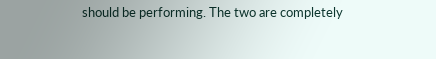should be performing. The two are completely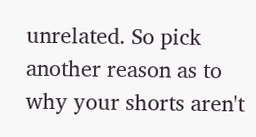unrelated. So pick another reason as to why your shorts aren't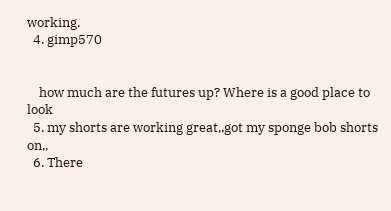working.
  4. gimp570


    how much are the futures up? Where is a good place to look
  5. my shorts are working great,,got my sponge bob shorts on,,
  6. There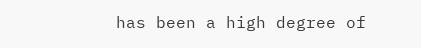has been a high degree of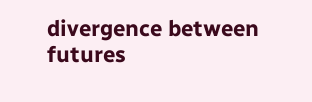divergence between futures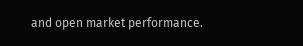and open market performance.